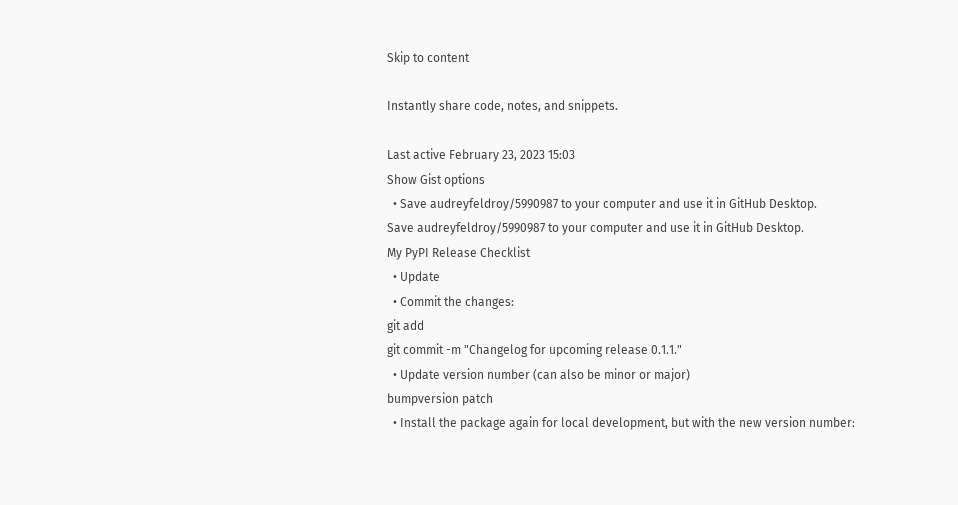Skip to content

Instantly share code, notes, and snippets.

Last active February 23, 2023 15:03
Show Gist options
  • Save audreyfeldroy/5990987 to your computer and use it in GitHub Desktop.
Save audreyfeldroy/5990987 to your computer and use it in GitHub Desktop.
My PyPI Release Checklist
  • Update
  • Commit the changes:
git add
git commit -m "Changelog for upcoming release 0.1.1."
  • Update version number (can also be minor or major)
bumpversion patch
  • Install the package again for local development, but with the new version number: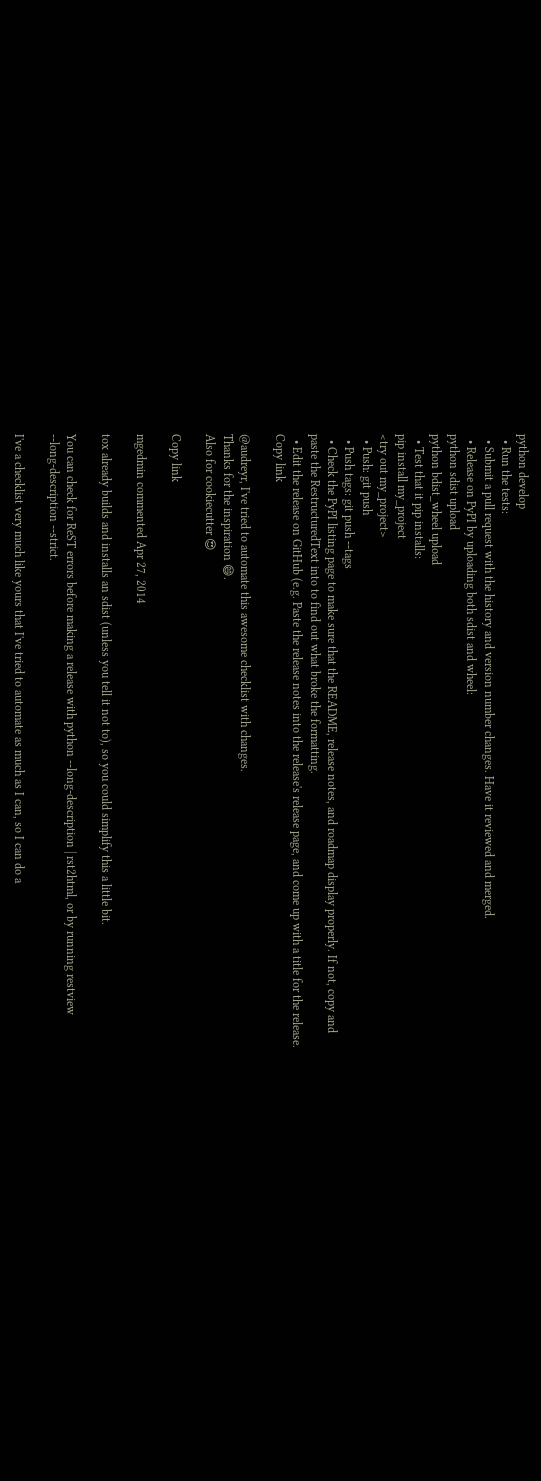python develop
  • Run the tests:
  • Submit a pull request with the history and version number changes. Have it reviewed and merged.
  • Release on PyPI by uploading both sdist and wheel:
python sdist upload
python bdist_wheel upload
  • Test that it pip installs:
pip install my_project
<try out my_project>
  • Push: git push
  • Push tags: git push --tags
  • Check the PyPI listing page to make sure that the README, release notes, and roadmap display properly. If not, copy and paste the RestructuredText into to find out what broke the formatting.
  • Edit the release on GitHub (e.g. Paste the release notes into the release's release page, and come up with a title for the release.
Copy link

@audreyr, I've tried to automate this awesome checklist with changes.
Thanks for the inspiration 😄.
Also for cookiecutter 😍

Copy link

mgedmin commented Apr 27, 2014

tox already builds and installs an sdist (unless you tell it not to), so you could simplify this a little bit.

You can check for ReST errors before making a release with python --long-description | rst2html, or by running restview --long-description --strict.

I've a checklist very much like yours that I've tried to automate as much as I can, so I can do a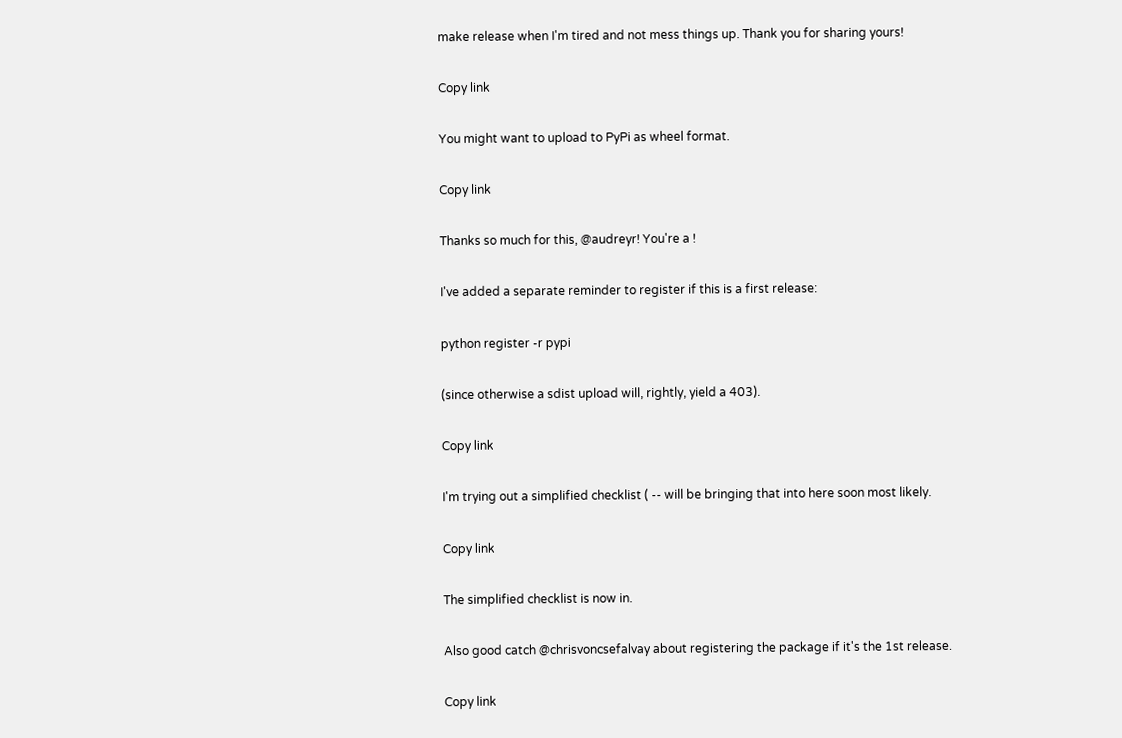make release when I'm tired and not mess things up. Thank you for sharing yours!

Copy link

You might want to upload to PyPi as wheel format.

Copy link

Thanks so much for this, @audreyr! You're a !

I've added a separate reminder to register if this is a first release:

python register -r pypi

(since otherwise a sdist upload will, rightly, yield a 403).

Copy link

I'm trying out a simplified checklist ( -- will be bringing that into here soon most likely.

Copy link

The simplified checklist is now in.

Also good catch @chrisvoncsefalvay about registering the package if it's the 1st release.

Copy link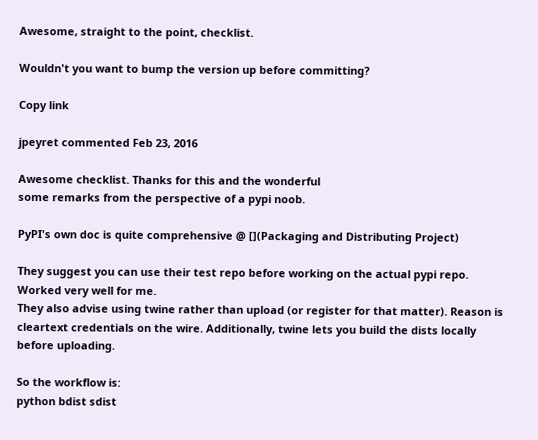Awesome, straight to the point, checklist.

Wouldn't you want to bump the version up before committing?

Copy link

jpeyret commented Feb 23, 2016

Awesome checklist. Thanks for this and the wonderful
some remarks from the perspective of a pypi noob.

PyPI's own doc is quite comprehensive @ [](Packaging and Distributing Project)

They suggest you can use their test repo before working on the actual pypi repo. Worked very well for me.
They also advise using twine rather than upload (or register for that matter). Reason is cleartext credentials on the wire. Additionally, twine lets you build the dists locally before uploading.

So the workflow is:
python bdist sdist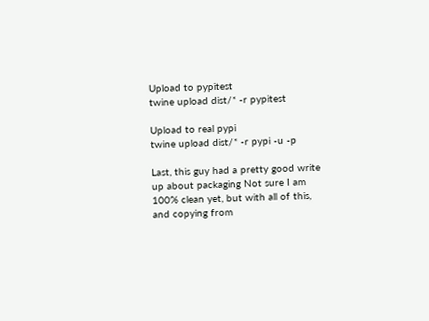Upload to pypitest
twine upload dist/* -r pypitest

Upload to real pypi
twine upload dist/* -r pypi -u -p

Last, this guy had a pretty good write up about packaging Not sure I am 100% clean yet, but with all of this, and copying from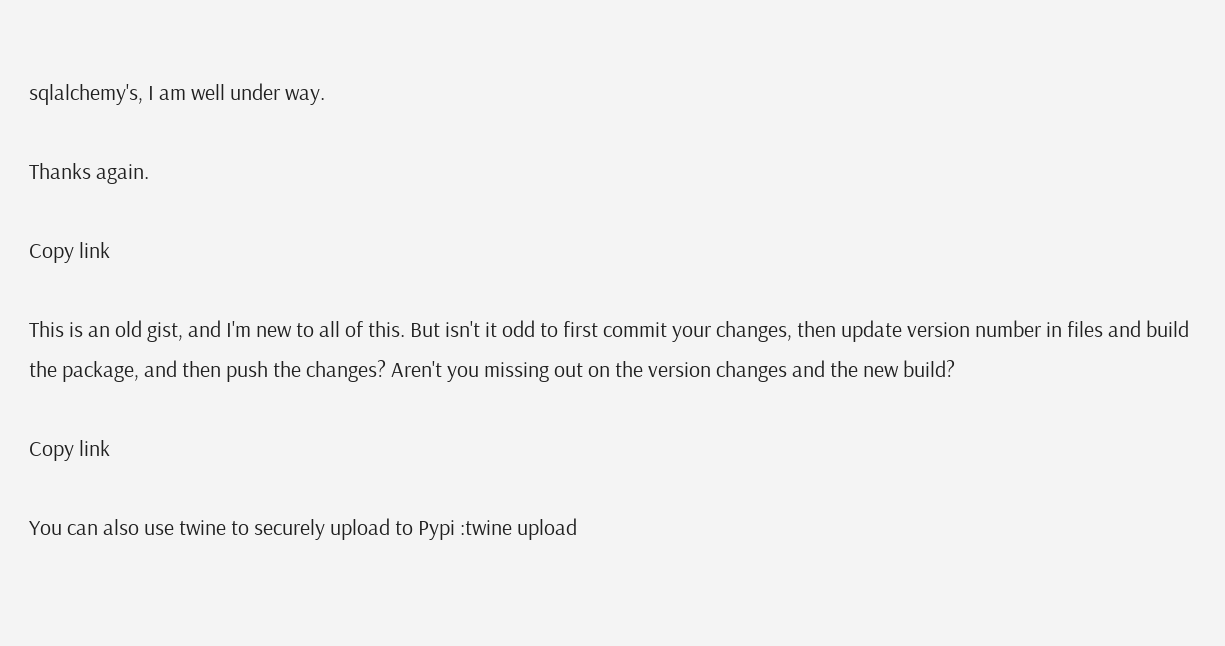sqlalchemy's, I am well under way.

Thanks again.

Copy link

This is an old gist, and I'm new to all of this. But isn't it odd to first commit your changes, then update version number in files and build the package, and then push the changes? Aren't you missing out on the version changes and the new build?

Copy link

You can also use twine to securely upload to Pypi :twine upload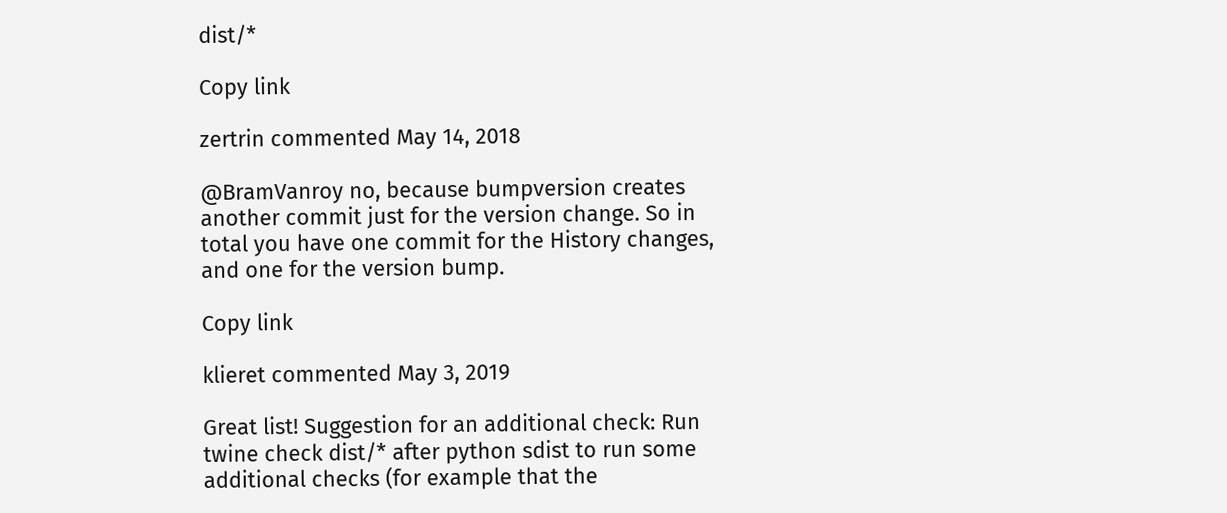dist/*

Copy link

zertrin commented May 14, 2018

@BramVanroy no, because bumpversion creates another commit just for the version change. So in total you have one commit for the History changes, and one for the version bump.

Copy link

klieret commented May 3, 2019

Great list! Suggestion for an additional check: Run twine check dist/* after python sdist to run some additional checks (for example that the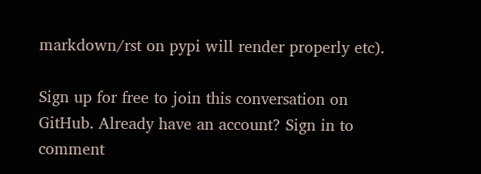markdown/rst on pypi will render properly etc).

Sign up for free to join this conversation on GitHub. Already have an account? Sign in to comment